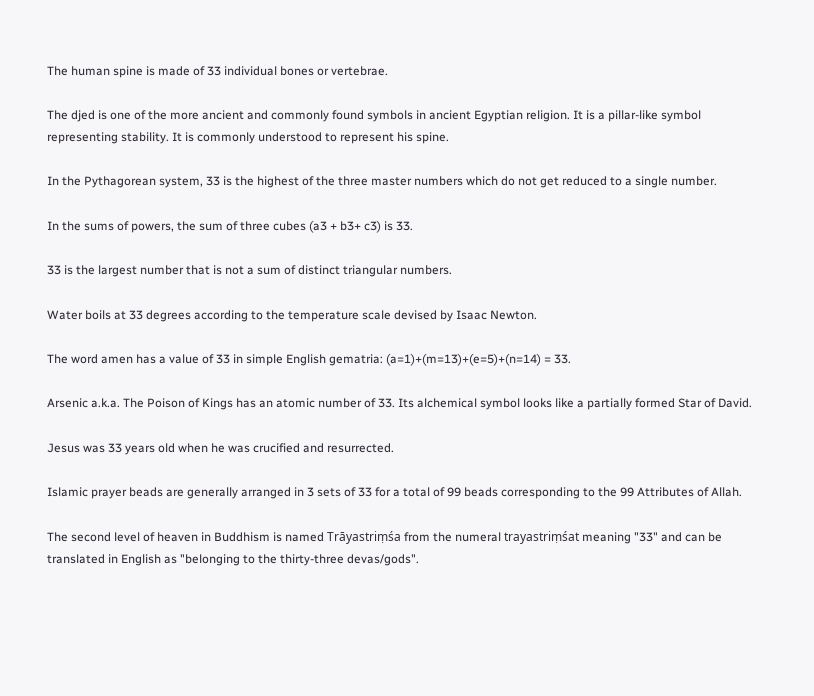The human spine is made of 33 individual bones or vertebrae.

The djed is one of the more ancient and commonly found symbols in ancient Egyptian religion. It is a pillar-like symbol representing stability. It is commonly understood to represent his spine.

In the Pythagorean system, 33 is the highest of the three master numbers which do not get reduced to a single number.

In the sums of powers, the sum of three cubes (a3 + b3+ c3) is 33.

33 is the largest number that is not a sum of distinct triangular numbers.

Water boils at 33 degrees according to the temperature scale devised by Isaac Newton.

The word amen has a value of 33 in simple English gematria: (a=1)+(m=13)+(e=5)+(n=14) = 33.

Arsenic a.k.a. The Poison of Kings has an atomic number of 33. Its alchemical symbol looks like a partially formed Star of David.

Jesus was 33 years old when he was crucified and resurrected.

Islamic prayer beads are generally arranged in 3 sets of 33 for a total of 99 beads corresponding to the 99 Attributes of Allah.

The second level of heaven in Buddhism is named Trāyastriṃśa from the numeral trayastriṃśat meaning "33" and can be translated in English as "belonging to the thirty-three devas/gods".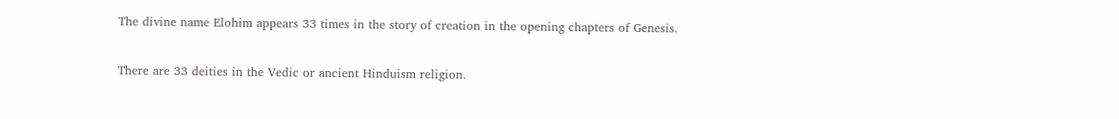The divine name Elohim appears 33 times in the story of creation in the opening chapters of Genesis.

There are 33 deities in the Vedic or ancient Hinduism religion.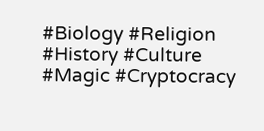#Biology #Religion #History #Culture #Magic #Cryptocracy